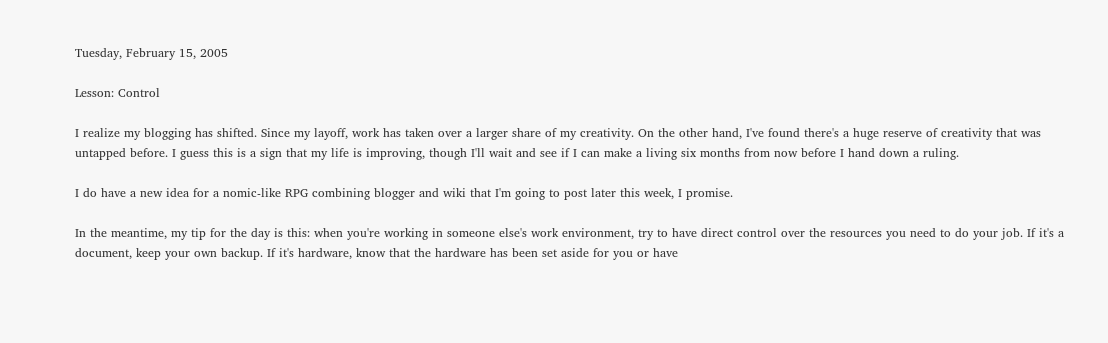Tuesday, February 15, 2005

Lesson: Control

I realize my blogging has shifted. Since my layoff, work has taken over a larger share of my creativity. On the other hand, I've found there's a huge reserve of creativity that was untapped before. I guess this is a sign that my life is improving, though I'll wait and see if I can make a living six months from now before I hand down a ruling.

I do have a new idea for a nomic-like RPG combining blogger and wiki that I'm going to post later this week, I promise.

In the meantime, my tip for the day is this: when you're working in someone else's work environment, try to have direct control over the resources you need to do your job. If it's a document, keep your own backup. If it's hardware, know that the hardware has been set aside for you or have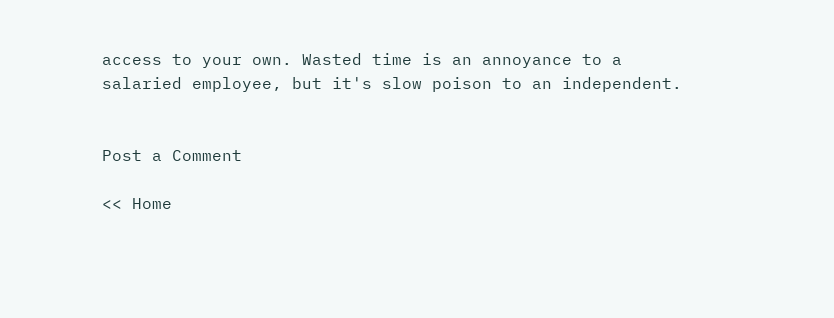access to your own. Wasted time is an annoyance to a salaried employee, but it's slow poison to an independent.


Post a Comment

<< Home